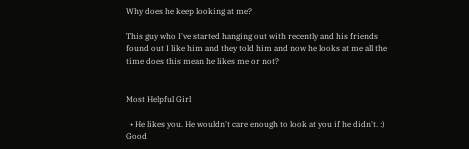Why does he keep looking at me?

This guy who I've started hanging out with recently and his friends found out I like him and they told him and now he looks at me all the time does this mean he likes me or not?


Most Helpful Girl

  • He likes you. He wouldn't care enough to look at you if he didn't. :) Good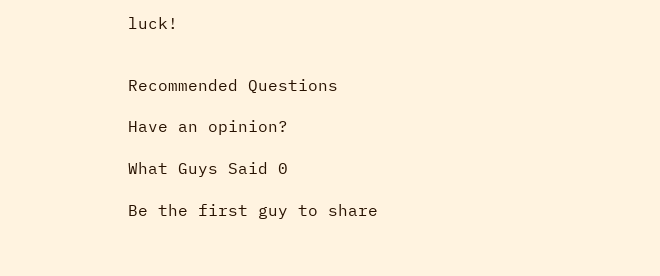luck!


Recommended Questions

Have an opinion?

What Guys Said 0

Be the first guy to share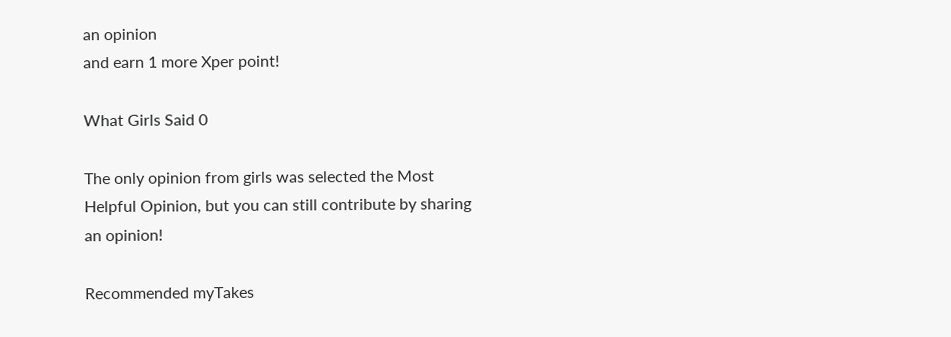an opinion
and earn 1 more Xper point!

What Girls Said 0

The only opinion from girls was selected the Most Helpful Opinion, but you can still contribute by sharing an opinion!

Recommended myTakes